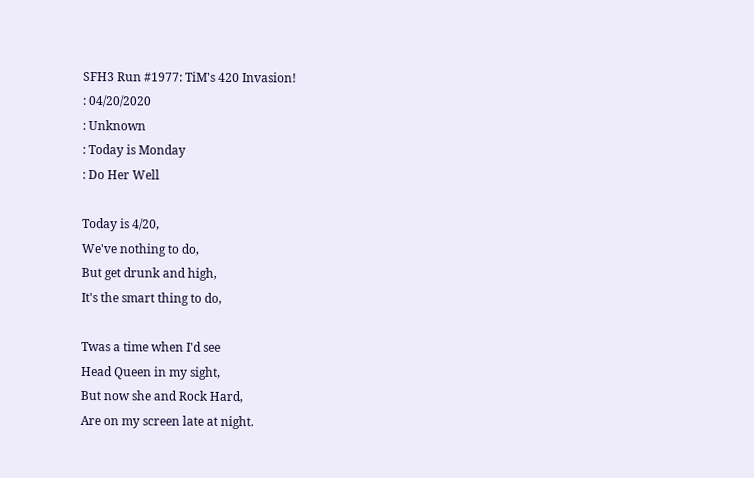SFH3 Run #1977: TiM's 420 Invasion!
: 04/20/2020
: Unknown
: Today is Monday
: Do Her Well

Today is 4/20,
We've nothing to do,
But get drunk and high,
It's the smart thing to do,

Twas a time when I'd see
Head Queen in my sight,
But now she and Rock Hard,
Are on my screen late at night.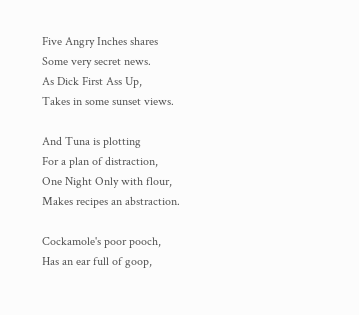Five Angry Inches shares
Some very secret news.
As Dick First Ass Up,
Takes in some sunset views.

And Tuna is plotting
For a plan of distraction,
One Night Only with flour,
Makes recipes an abstraction.

Cockamole's poor pooch,
Has an ear full of goop,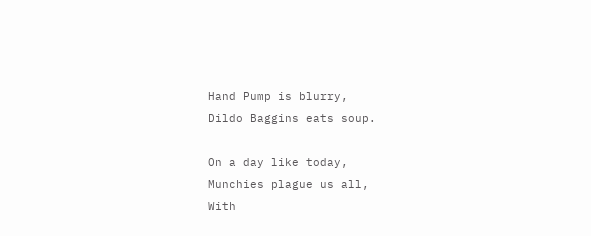Hand Pump is blurry,
Dildo Baggins eats soup.

On a day like today,
Munchies plague us all,
With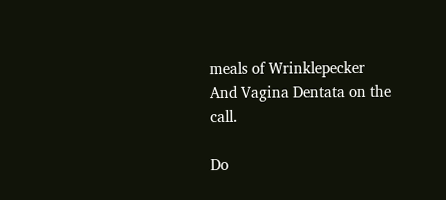meals of Wrinklepecker
And Vagina Dentata on the call.

Do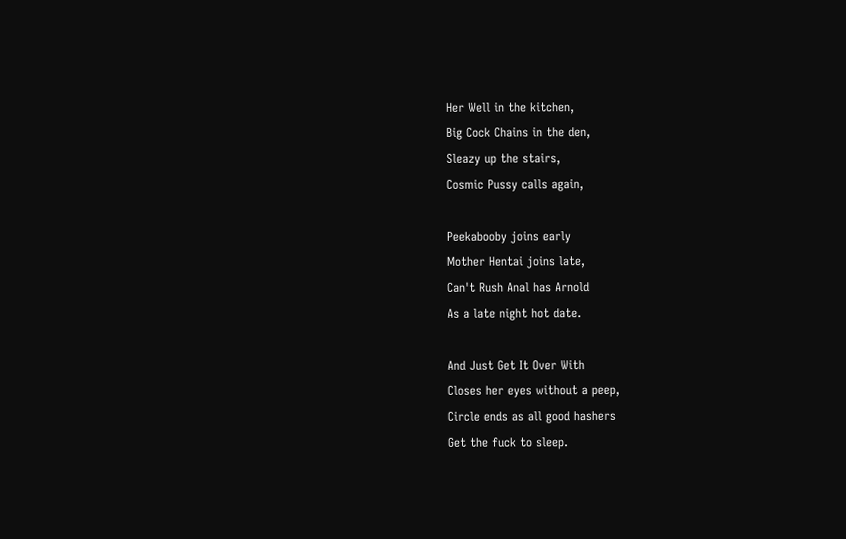Her Well in the kitchen,
Big Cock Chains in the den,
Sleazy up the stairs,
Cosmic Pussy calls again,

Peekabooby joins early
Mother Hentai joins late,
Can't Rush Anal has Arnold
As a late night hot date.

And Just Get It Over With
Closes her eyes without a peep,
Circle ends as all good hashers
Get the fuck to sleep.